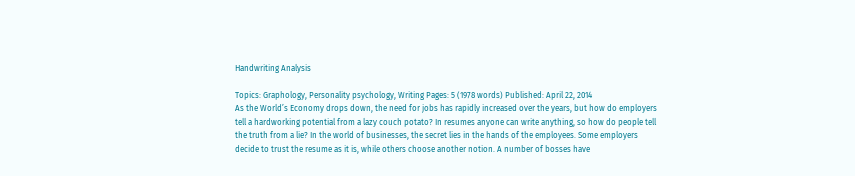Handwriting Analysis

Topics: Graphology, Personality psychology, Writing Pages: 5 (1978 words) Published: April 22, 2014
As the World’s Economy drops down, the need for jobs has rapidly increased over the years, but how do employers tell a hardworking potential from a lazy couch potato? In resumes anyone can write anything, so how do people tell the truth from a lie? In the world of businesses, the secret lies in the hands of the employees. Some employers decide to trust the resume as it is, while others choose another notion. A number of bosses have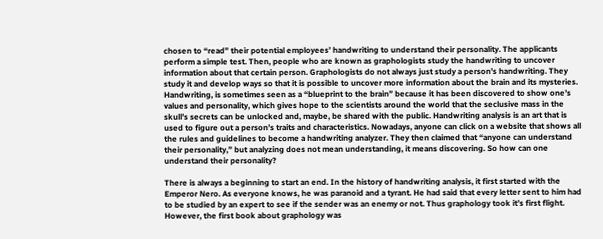chosen to “read” their potential employees’ handwriting to understand their personality. The applicants perform a simple test. Then, people who are known as graphologists study the handwriting to uncover information about that certain person. Graphologists do not always just study a person’s handwriting. They study it and develop ways so that it is possible to uncover more information about the brain and its mysteries. Handwriting, is sometimes seen as a “blueprint to the brain” because it has been discovered to show one’s values and personality, which gives hope to the scientists around the world that the seclusive mass in the skull’s secrets can be unlocked and, maybe, be shared with the public. Handwriting analysis is an art that is used to figure out a person’s traits and characteristics. Nowadays, anyone can click on a website that shows all the rules and guidelines to become a handwriting analyzer. They then claimed that “anyone can understand their personality,” but analyzing does not mean understanding, it means discovering. So how can one understand their personality?

There is always a beginning to start an end. In the history of handwriting analysis, it first started with the Emperor Nero. As everyone knows, he was paranoid and a tyrant. He had said that every letter sent to him had to be studied by an expert to see if the sender was an enemy or not. Thus graphology took it’s first flight. However, the first book about graphology was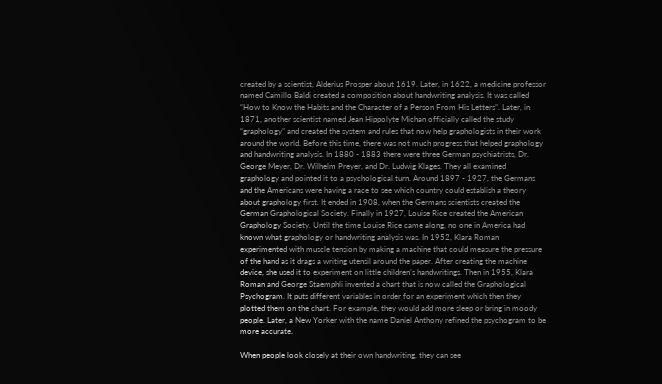created by a scientist, Alderius Prosper about 1619. Later, in 1622, a medicine professor named Camillo Baldi created a composition about handwriting analysis. It was called “How to Know the Habits and the Character of a Person From His Letters”. Later, in 1871, another scientist named Jean Hippolyte Michan officially called the study “graphology” and created the system and rules that now help graphologists in their work around the world. Before this time, there was not much progress that helped graphology and handwriting analysis. In 1880 - 1883 there were three German psychiatrists, Dr. George Meyer, Dr. Wilhelm Preyer, and Dr. Ludwig Klages. They all examined graphology and pointed it to a psychological turn. Around 1897 - 1927, the Germans and the Americans were having a race to see which country could establish a theory about graphology first. It ended in 1908, when the Germans scientists created the German Graphological Society. Finally in 1927, Louise Rice created the American Graphology Society. Until the time Louise Rice came along, no one in America had known what graphology or handwriting analysis was. In 1952, Klara Roman experimented with muscle tension by making a machine that could measure the pressure of the hand as it drags a writing utensil around the paper. After creating the machine device, she used it to experiment on little children’s handwritings. Then in 1955, Klara Roman and George Staemphli invented a chart that is now called the Graphological Psychogram. It puts different variables in order for an experiment which then they plotted them on the chart. For example, they would add more sleep or bring in moody people. Later, a New Yorker with the name Daniel Anthony refined the psychogram to be more accurate.

When people look closely at their own handwriting, they can see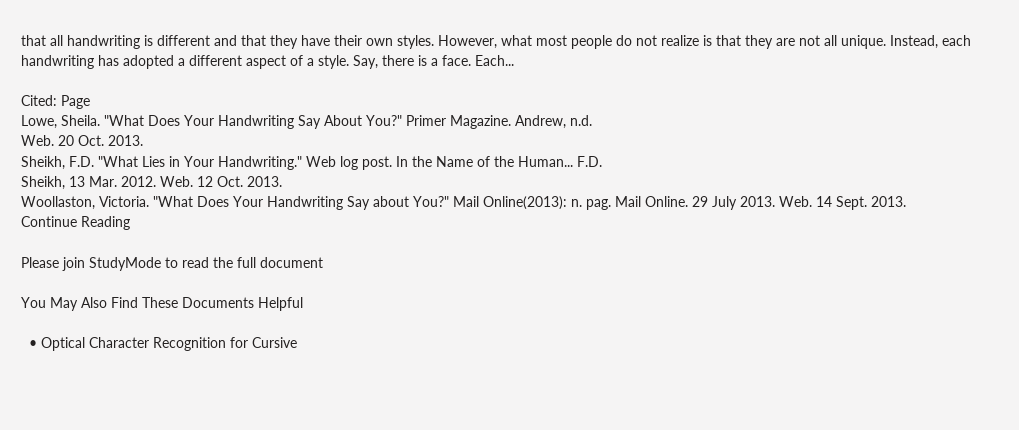that all handwriting is different and that they have their own styles. However, what most people do not realize is that they are not all unique. Instead, each handwriting has adopted a different aspect of a style. Say, there is a face. Each...

Cited: Page
Lowe, Sheila. "What Does Your Handwriting Say About You?" Primer Magazine. Andrew, n.d.
Web. 20 Oct. 2013.
Sheikh, F.D. "What Lies in Your Handwriting." Web log post. In the Name of the Human... F.D.
Sheikh, 13 Mar. 2012. Web. 12 Oct. 2013.
Woollaston, Victoria. "What Does Your Handwriting Say about You?" Mail Online(2013): n. pag. Mail Online. 29 July 2013. Web. 14 Sept. 2013.
Continue Reading

Please join StudyMode to read the full document

You May Also Find These Documents Helpful

  • Optical Character Recognition for Cursive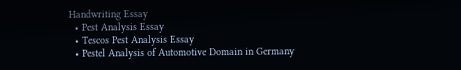Handwriting Essay
  • Pest Analysis Essay
  • Tescos Pest Analysis Essay
  • Pestel Analysis of Automotive Domain in Germany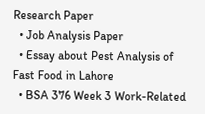Research Paper
  • Job Analysis Paper
  • Essay about Pest Analysis of Fast Food in Lahore
  • BSA 376 Week 3 Work-Related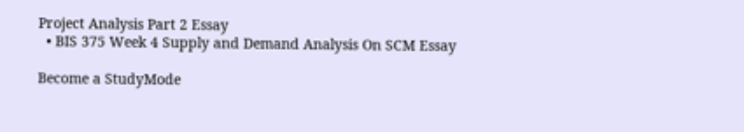Project Analysis Part 2 Essay
  • BIS 375 Week 4 Supply and Demand Analysis On SCM Essay

Become a StudyMode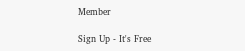Member

Sign Up - It's Free